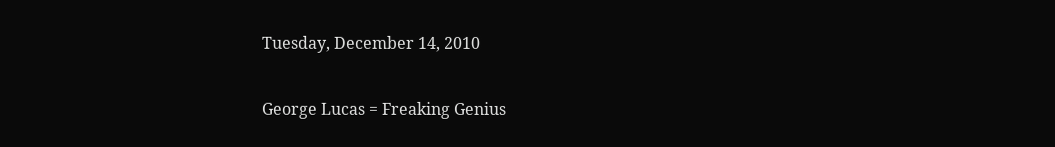Tuesday, December 14, 2010

George Lucas = Freaking Genius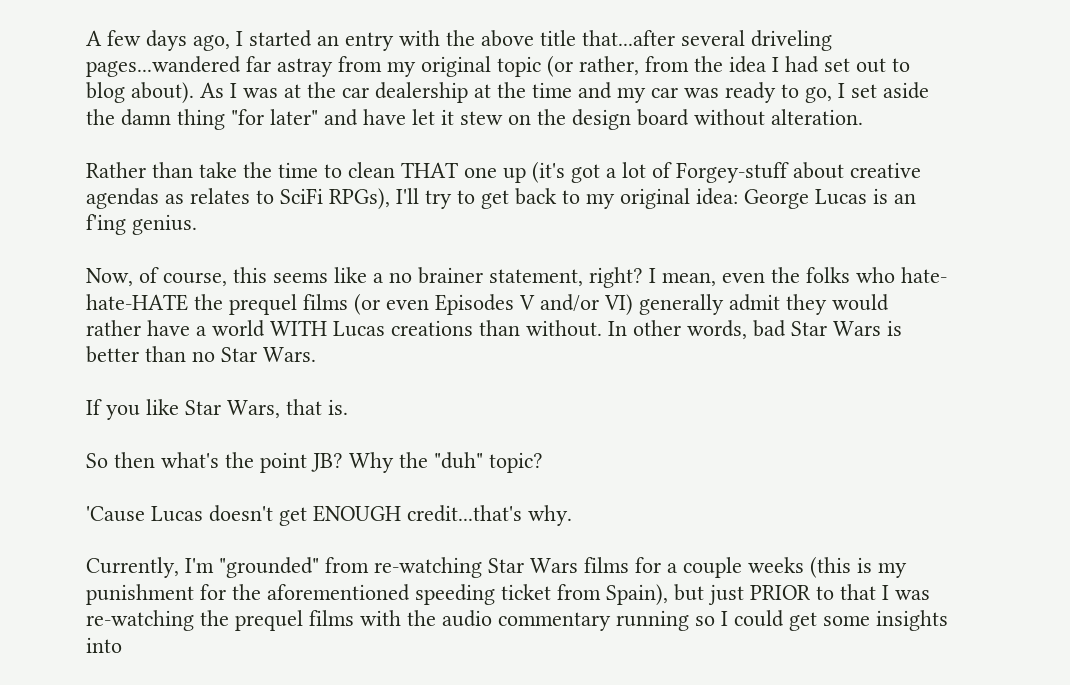A few days ago, I started an entry with the above title that...after several driveling pages...wandered far astray from my original topic (or rather, from the idea I had set out to blog about). As I was at the car dealership at the time and my car was ready to go, I set aside the damn thing "for later" and have let it stew on the design board without alteration.

Rather than take the time to clean THAT one up (it's got a lot of Forgey-stuff about creative agendas as relates to SciFi RPGs), I'll try to get back to my original idea: George Lucas is an f'ing genius.

Now, of course, this seems like a no brainer statement, right? I mean, even the folks who hate-hate-HATE the prequel films (or even Episodes V and/or VI) generally admit they would rather have a world WITH Lucas creations than without. In other words, bad Star Wars is better than no Star Wars.

If you like Star Wars, that is.

So then what's the point JB? Why the "duh" topic?

'Cause Lucas doesn't get ENOUGH credit...that's why.

Currently, I'm "grounded" from re-watching Star Wars films for a couple weeks (this is my punishment for the aforementioned speeding ticket from Spain), but just PRIOR to that I was re-watching the prequel films with the audio commentary running so I could get some insights into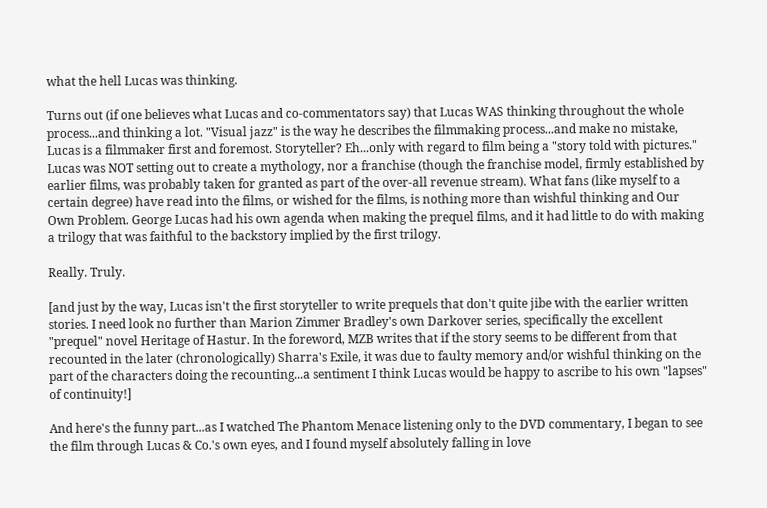what the hell Lucas was thinking.

Turns out (if one believes what Lucas and co-commentators say) that Lucas WAS thinking throughout the whole process...and thinking a lot. "Visual jazz" is the way he describes the filmmaking process...and make no mistake, Lucas is a filmmaker first and foremost. Storyteller? Eh...only with regard to film being a "story told with pictures." Lucas was NOT setting out to create a mythology, nor a franchise (though the franchise model, firmly established by earlier films, was probably taken for granted as part of the over-all revenue stream). What fans (like myself to a certain degree) have read into the films, or wished for the films, is nothing more than wishful thinking and Our Own Problem. George Lucas had his own agenda when making the prequel films, and it had little to do with making a trilogy that was faithful to the backstory implied by the first trilogy.

Really. Truly.

[and just by the way, Lucas isn't the first storyteller to write prequels that don't quite jibe with the earlier written stories. I need look no further than Marion Zimmer Bradley's own Darkover series, specifically the excellent "prequel" novel Heritage of Hastur. In the foreword, MZB writes that if the story seems to be different from that recounted in the later (chronologically) Sharra's Exile, it was due to faulty memory and/or wishful thinking on the part of the characters doing the recounting...a sentiment I think Lucas would be happy to ascribe to his own "lapses" of continuity!]

And here's the funny part...as I watched The Phantom Menace listening only to the DVD commentary, I began to see the film through Lucas & Co.'s own eyes, and I found myself absolutely falling in love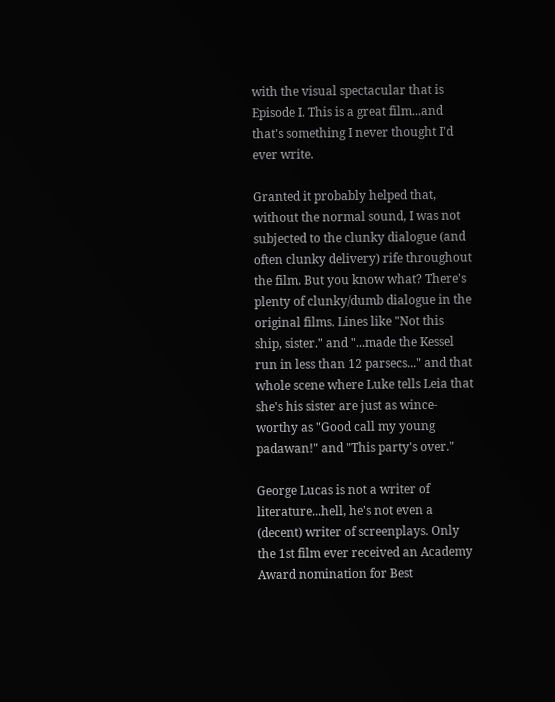with the visual spectacular that is Episode I. This is a great film...and that's something I never thought I'd ever write.

Granted it probably helped that, without the normal sound, I was not subjected to the clunky dialogue (and often clunky delivery) rife throughout the film. But you know what? There's plenty of clunky/dumb dialogue in the original films. Lines like "Not this ship, sister." and "...made the Kessel run in less than 12 parsecs..." and that whole scene where Luke tells Leia that she's his sister are just as wince-worthy as "Good call my young padawan!" and "This party's over."

George Lucas is not a writer of literature...hell, he's not even a (decent) writer of screenplays. Only the 1st film ever received an Academy Award nomination for Best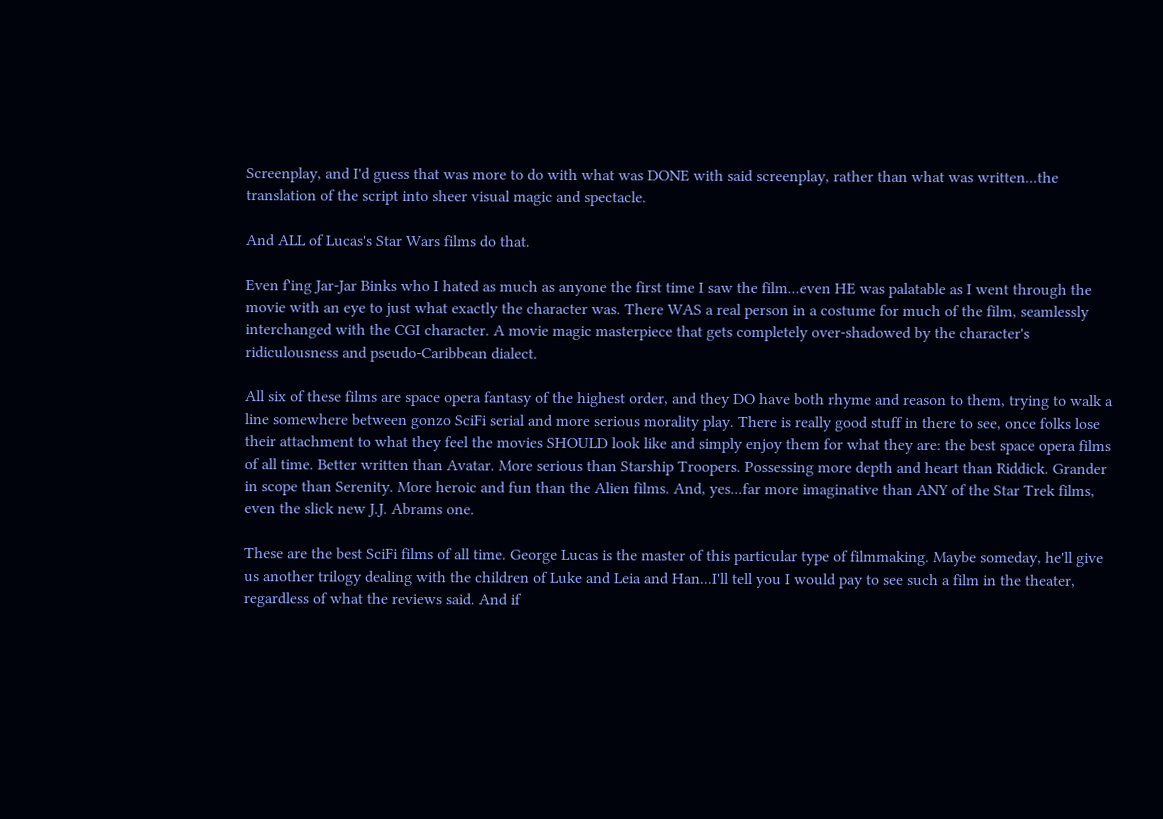Screenplay, and I'd guess that was more to do with what was DONE with said screenplay, rather than what was written...the translation of the script into sheer visual magic and spectacle.

And ALL of Lucas's Star Wars films do that.

Even f'ing Jar-Jar Binks who I hated as much as anyone the first time I saw the film...even HE was palatable as I went through the movie with an eye to just what exactly the character was. There WAS a real person in a costume for much of the film, seamlessly interchanged with the CGI character. A movie magic masterpiece that gets completely over-shadowed by the character's ridiculousness and pseudo-Caribbean dialect.

All six of these films are space opera fantasy of the highest order, and they DO have both rhyme and reason to them, trying to walk a line somewhere between gonzo SciFi serial and more serious morality play. There is really good stuff in there to see, once folks lose their attachment to what they feel the movies SHOULD look like and simply enjoy them for what they are: the best space opera films of all time. Better written than Avatar. More serious than Starship Troopers. Possessing more depth and heart than Riddick. Grander in scope than Serenity. More heroic and fun than the Alien films. And, yes...far more imaginative than ANY of the Star Trek films, even the slick new J.J. Abrams one.

These are the best SciFi films of all time. George Lucas is the master of this particular type of filmmaking. Maybe someday, he'll give us another trilogy dealing with the children of Luke and Leia and Han...I'll tell you I would pay to see such a film in the theater, regardless of what the reviews said. And if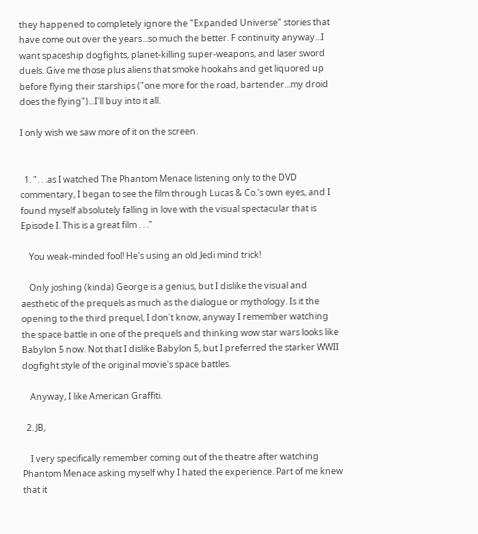they happened to completely ignore the "Expanded Universe" stories that have come out over the years...so much the better. F continuity anyway...I want spaceship dogfights, planet-killing super-weapons, and laser sword duels. Give me those plus aliens that smoke hookahs and get liquored up before flying their starships ("one more for the road, bartender...my droid does the flying")...I'll buy into it all.

I only wish we saw more of it on the screen.


  1. ". . .as I watched The Phantom Menace listening only to the DVD commentary, I began to see the film through Lucas & Co.'s own eyes, and I found myself absolutely falling in love with the visual spectacular that is Episode I. This is a great film . . ."

    You weak-minded fool! He's using an old Jedi mind trick!

    Only joshing (kinda) George is a genius, but I dislike the visual and aesthetic of the prequels as much as the dialogue or mythology. Is it the opening to the third prequel, I don't know, anyway I remember watching the space battle in one of the prequels and thinking wow star wars looks like Babylon 5 now. Not that I dislike Babylon 5, but I preferred the starker WWII dogfight style of the original movie's space battles.

    Anyway, I like American Graffiti.

  2. JB,

    I very specifically remember coming out of the theatre after watching Phantom Menace asking myself why I hated the experience. Part of me knew that it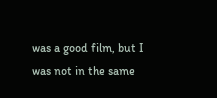was a good film, but I was not in the same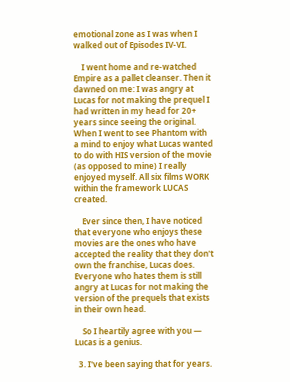emotional zone as I was when I walked out of Episodes IV-VI.

    I went home and re-watched Empire as a pallet cleanser. Then it dawned on me: I was angry at Lucas for not making the prequel I had written in my head for 20+ years since seeing the original. When I went to see Phantom with a mind to enjoy what Lucas wanted to do with HIS version of the movie (as opposed to mine) I really enjoyed myself. All six films WORK within the framework LUCAS created.

    Ever since then, I have noticed that everyone who enjoys these movies are the ones who have accepted the reality that they don't own the franchise, Lucas does. Everyone who hates them is still angry at Lucas for not making the version of the prequels that exists in their own head.

    So I heartily agree with you — Lucas is a genius.

  3. I've been saying that for years.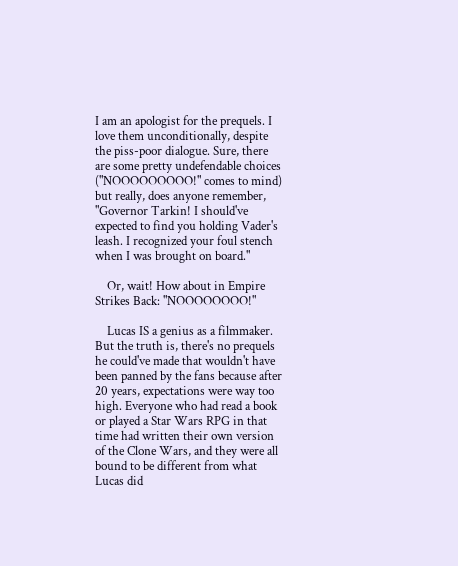I am an apologist for the prequels. I love them unconditionally, despite the piss-poor dialogue. Sure, there are some pretty undefendable choices ("NOOOOOOOOO!" comes to mind) but really, does anyone remember, "Governor Tarkin! I should've expected to find you holding Vader's leash. I recognized your foul stench when I was brought on board."

    Or, wait! How about in Empire Strikes Back: "NOOOOOOOO!"

    Lucas IS a genius as a filmmaker. But the truth is, there's no prequels he could've made that wouldn't have been panned by the fans because after 20 years, expectations were way too high. Everyone who had read a book or played a Star Wars RPG in that time had written their own version of the Clone Wars, and they were all bound to be different from what Lucas did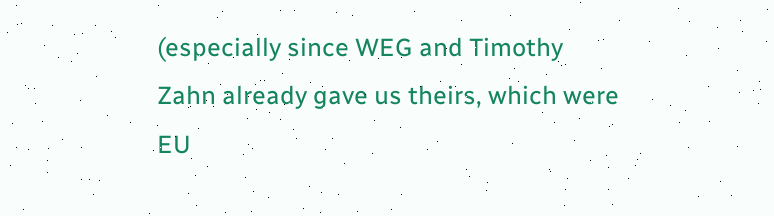(especially since WEG and Timothy Zahn already gave us theirs, which were EU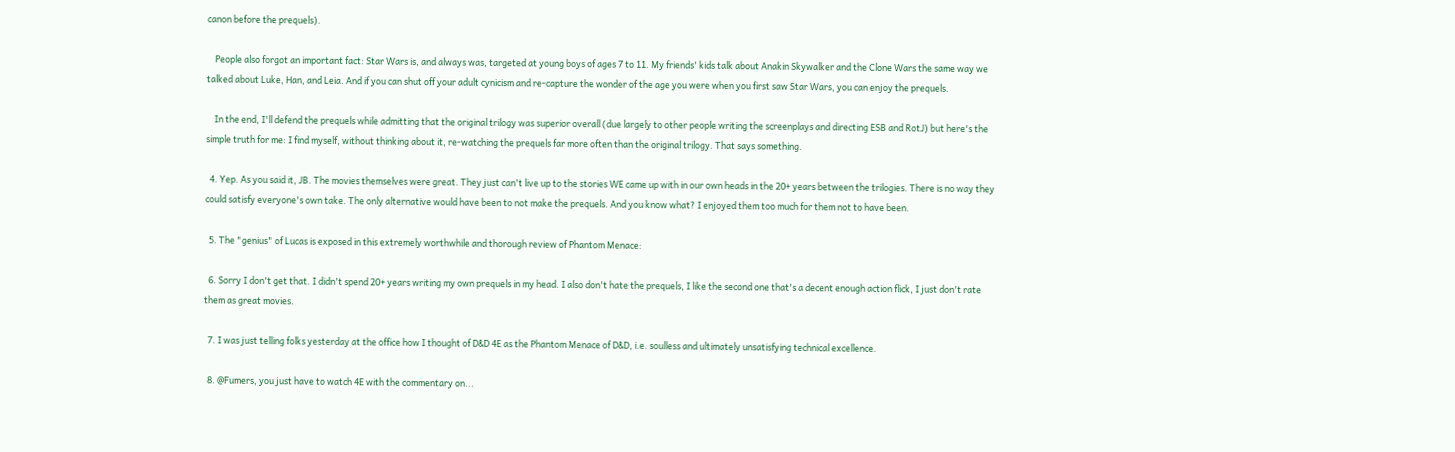canon before the prequels).

    People also forgot an important fact: Star Wars is, and always was, targeted at young boys of ages 7 to 11. My friends' kids talk about Anakin Skywalker and the Clone Wars the same way we talked about Luke, Han, and Leia. And if you can shut off your adult cynicism and re-capture the wonder of the age you were when you first saw Star Wars, you can enjoy the prequels.

    In the end, I'll defend the prequels while admitting that the original trilogy was superior overall (due largely to other people writing the screenplays and directing ESB and RotJ) but here's the simple truth for me: I find myself, without thinking about it, re-watching the prequels far more often than the original trilogy. That says something.

  4. Yep. As you said it, JB. The movies themselves were great. They just can't live up to the stories WE came up with in our own heads in the 20+ years between the trilogies. There is no way they could satisfy everyone's own take. The only alternative would have been to not make the prequels. And you know what? I enjoyed them too much for them not to have been.

  5. The "genius" of Lucas is exposed in this extremely worthwhile and thorough review of Phantom Menace:

  6. Sorry I don't get that. I didn't spend 20+ years writing my own prequels in my head. I also don't hate the prequels, I like the second one that's a decent enough action flick, I just don't rate them as great movies.

  7. I was just telling folks yesterday at the office how I thought of D&D 4E as the Phantom Menace of D&D, i.e. soulless and ultimately unsatisfying technical excellence.

  8. @Fumers, you just have to watch 4E with the commentary on...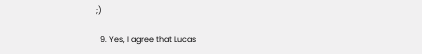;)

  9. Yes, I agree that Lucas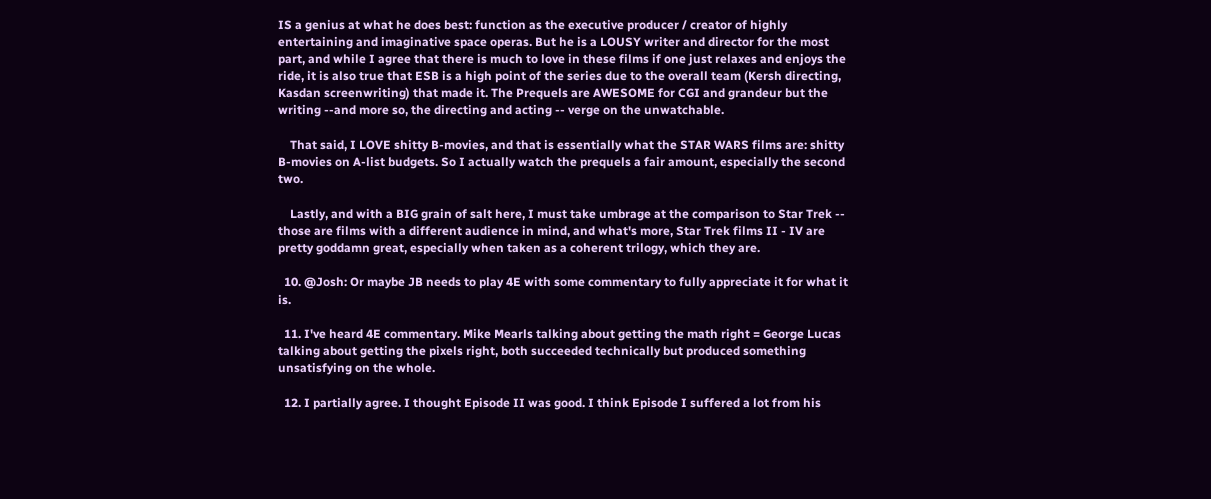IS a genius at what he does best: function as the executive producer / creator of highly entertaining and imaginative space operas. But he is a LOUSY writer and director for the most part, and while I agree that there is much to love in these films if one just relaxes and enjoys the ride, it is also true that ESB is a high point of the series due to the overall team (Kersh directing, Kasdan screenwriting) that made it. The Prequels are AWESOME for CGI and grandeur but the writing --and more so, the directing and acting -- verge on the unwatchable.

    That said, I LOVE shitty B-movies, and that is essentially what the STAR WARS films are: shitty B-movies on A-list budgets. So I actually watch the prequels a fair amount, especially the second two.

    Lastly, and with a BIG grain of salt here, I must take umbrage at the comparison to Star Trek -- those are films with a different audience in mind, and what's more, Star Trek films II - IV are pretty goddamn great, especially when taken as a coherent trilogy, which they are.

  10. @Josh: Or maybe JB needs to play 4E with some commentary to fully appreciate it for what it is.

  11. I've heard 4E commentary. Mike Mearls talking about getting the math right = George Lucas talking about getting the pixels right, both succeeded technically but produced something unsatisfying on the whole.

  12. I partially agree. I thought Episode II was good. I think Episode I suffered a lot from his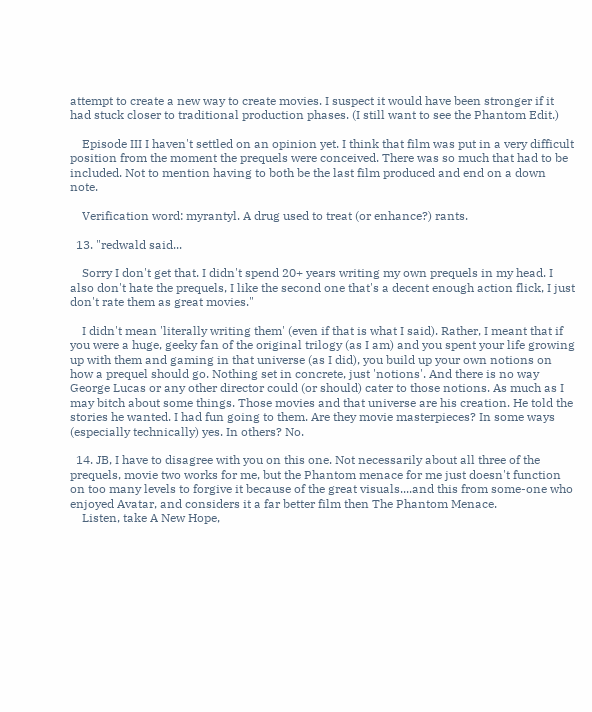attempt to create a new way to create movies. I suspect it would have been stronger if it had stuck closer to traditional production phases. (I still want to see the Phantom Edit.)

    Episode III I haven't settled on an opinion yet. I think that film was put in a very difficult position from the moment the prequels were conceived. There was so much that had to be included. Not to mention having to both be the last film produced and end on a down note.

    Verification word: myrantyl. A drug used to treat (or enhance?) rants.

  13. "redwald said...

    Sorry I don't get that. I didn't spend 20+ years writing my own prequels in my head. I also don't hate the prequels, I like the second one that's a decent enough action flick, I just don't rate them as great movies."

    I didn't mean 'literally writing them' (even if that is what I said). Rather, I meant that if you were a huge, geeky fan of the original trilogy (as I am) and you spent your life growing up with them and gaming in that universe (as I did), you build up your own notions on how a prequel should go. Nothing set in concrete, just 'notions'. And there is no way George Lucas or any other director could (or should) cater to those notions. As much as I may bitch about some things. Those movies and that universe are his creation. He told the stories he wanted. I had fun going to them. Are they movie masterpieces? In some ways (especially technically) yes. In others? No.

  14. JB, I have to disagree with you on this one. Not necessarily about all three of the prequels, movie two works for me, but the Phantom menace for me just doesn't function on too many levels to forgive it because of the great visuals....and this from some-one who enjoyed Avatar, and considers it a far better film then The Phantom Menace.
    Listen, take A New Hope,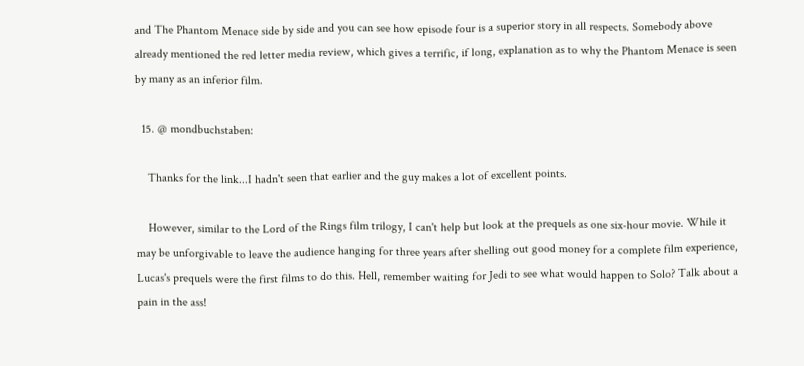and The Phantom Menace side by side and you can see how episode four is a superior story in all respects. Somebody above already mentioned the red letter media review, which gives a terrific, if long, explanation as to why the Phantom Menace is seen by many as an inferior film.

  15. @ mondbuchstaben:

    Thanks for the link...I hadn't seen that earlier and the guy makes a lot of excellent points.

    However, similar to the Lord of the Rings film trilogy, I can't help but look at the prequels as one six-hour movie. While it may be unforgivable to leave the audience hanging for three years after shelling out good money for a complete film experience, Lucas's prequels were the first films to do this. Hell, remember waiting for Jedi to see what would happen to Solo? Talk about a pain in the ass!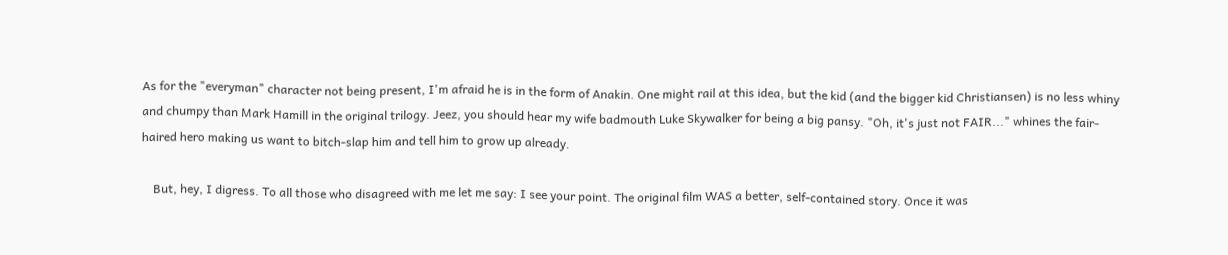As for the "everyman" character not being present, I'm afraid he is in the form of Anakin. One might rail at this idea, but the kid (and the bigger kid Christiansen) is no less whiny and chumpy than Mark Hamill in the original trilogy. Jeez, you should hear my wife badmouth Luke Skywalker for being a big pansy. "Oh, it's just not FAIR..." whines the fair-haired hero making us want to bitch-slap him and tell him to grow up already.

    But, hey, I digress. To all those who disagreed with me let me say: I see your point. The original film WAS a better, self-contained story. Once it was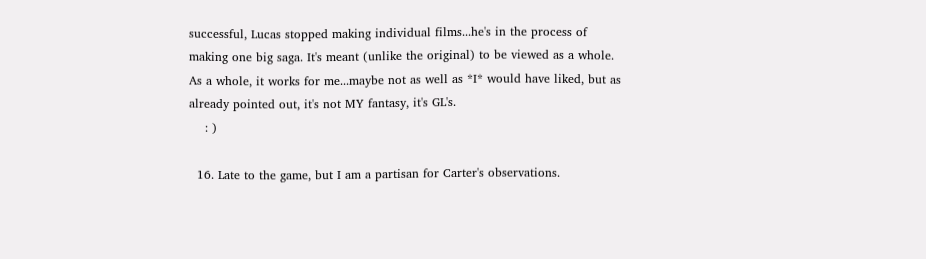successful, Lucas stopped making individual films...he's in the process of making one big saga. It's meant (unlike the original) to be viewed as a whole. As a whole, it works for me...maybe not as well as *I* would have liked, but as already pointed out, it's not MY fantasy, it's GL's.
    : )

  16. Late to the game, but I am a partisan for Carter's observations.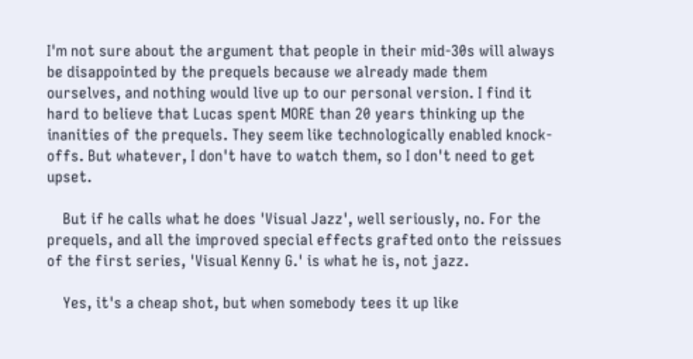I'm not sure about the argument that people in their mid-30s will always be disappointed by the prequels because we already made them ourselves, and nothing would live up to our personal version. I find it hard to believe that Lucas spent MORE than 20 years thinking up the inanities of the prequels. They seem like technologically enabled knock-offs. But whatever, I don't have to watch them, so I don't need to get upset.

    But if he calls what he does 'Visual Jazz', well seriously, no. For the prequels, and all the improved special effects grafted onto the reissues of the first series, 'Visual Kenny G.' is what he is, not jazz.

    Yes, it's a cheap shot, but when somebody tees it up like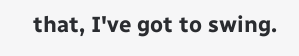that, I've got to swing.